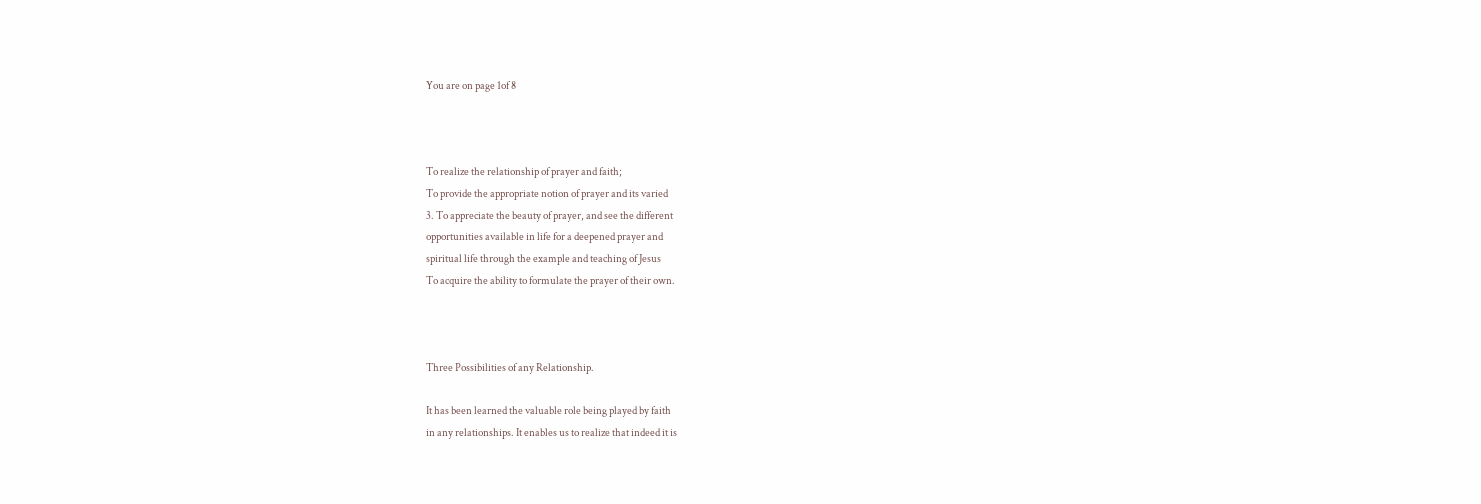You are on page 1of 8



To realize the relationship of prayer and faith;
To provide the appropriate notion of prayer and its varied
3. To appreciate the beauty of prayer, and see the different
opportunities available in life for a deepened prayer and
spiritual life through the example and teaching of Jesus
To acquire the ability to formulate the prayer of their own.



Three Possibilities of any Relationship.

It has been learned the valuable role being played by faith
in any relationships. It enables us to realize that indeed it is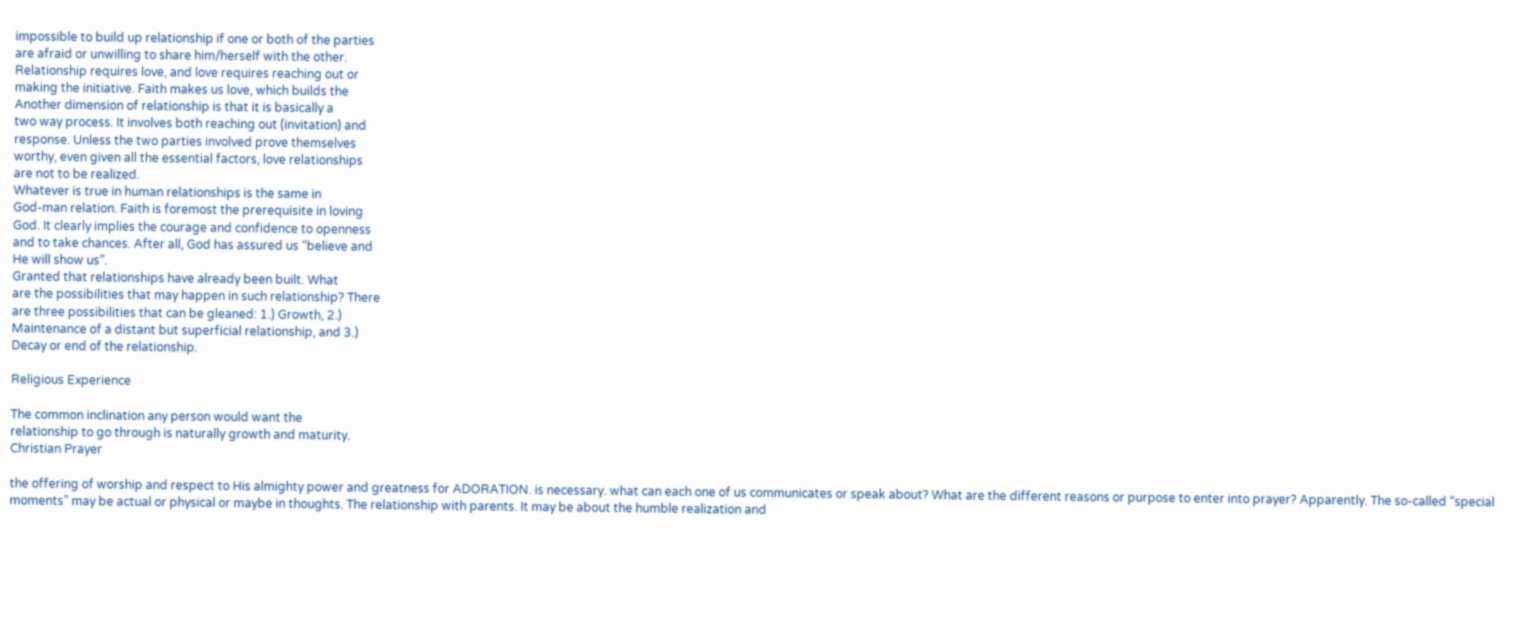impossible to build up relationship if one or both of the parties
are afraid or unwilling to share him/herself with the other.
Relationship requires love, and love requires reaching out or
making the initiative. Faith makes us love, which builds the
Another dimension of relationship is that it is basically a
two way process. It involves both reaching out (invitation) and
response. Unless the two parties involved prove themselves
worthy, even given all the essential factors, love relationships
are not to be realized.
Whatever is true in human relationships is the same in
God-man relation. Faith is foremost the prerequisite in loving
God. It clearly implies the courage and confidence to openness
and to take chances. After all, God has assured us “believe and
He will show us”.
Granted that relationships have already been built. What
are the possibilities that may happen in such relationship? There
are three possibilities that can be gleaned: 1.) Growth, 2.)
Maintenance of a distant but superficial relationship, and 3.)
Decay or end of the relationship.

Religious Experience

The common inclination any person would want the
relationship to go through is naturally growth and maturity.
Christian Prayer

the offering of worship and respect to His almighty power and greatness for ADORATION. is necessary. what can each one of us communicates or speak about? What are the different reasons or purpose to enter into prayer? Apparently. The so-called “special moments” may be actual or physical or maybe in thoughts. The relationship with parents. It may be about the humble realization and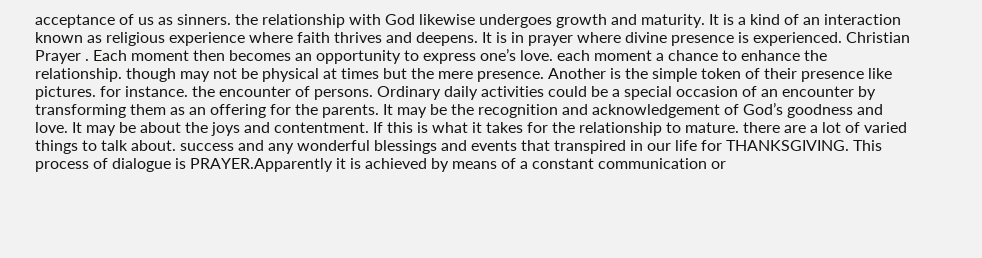acceptance of us as sinners. the relationship with God likewise undergoes growth and maturity. It is a kind of an interaction known as religious experience where faith thrives and deepens. It is in prayer where divine presence is experienced. Christian Prayer . Each moment then becomes an opportunity to express one’s love. each moment a chance to enhance the relationship. though may not be physical at times but the mere presence. Another is the simple token of their presence like pictures. for instance. the encounter of persons. Ordinary daily activities could be a special occasion of an encounter by transforming them as an offering for the parents. It may be the recognition and acknowledgement of God’s goodness and love. It may be about the joys and contentment. If this is what it takes for the relationship to mature. there are a lot of varied things to talk about. success and any wonderful blessings and events that transpired in our life for THANKSGIVING. This process of dialogue is PRAYER.Apparently it is achieved by means of a constant communication or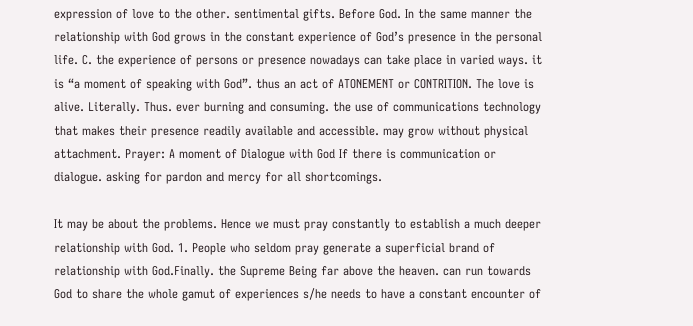expression of love to the other. sentimental gifts. Before God. In the same manner the relationship with God grows in the constant experience of God’s presence in the personal life. C. the experience of persons or presence nowadays can take place in varied ways. it is “a moment of speaking with God”. thus an act of ATONEMENT or CONTRITION. The love is alive. Literally. Thus. ever burning and consuming. the use of communications technology that makes their presence readily available and accessible. may grow without physical attachment. Prayer: A moment of Dialogue with God If there is communication or dialogue. asking for pardon and mercy for all shortcomings.

It may be about the problems. Hence we must pray constantly to establish a much deeper relationship with God. 1. People who seldom pray generate a superficial brand of relationship with God.Finally. the Supreme Being far above the heaven. can run towards God to share the whole gamut of experiences s/he needs to have a constant encounter of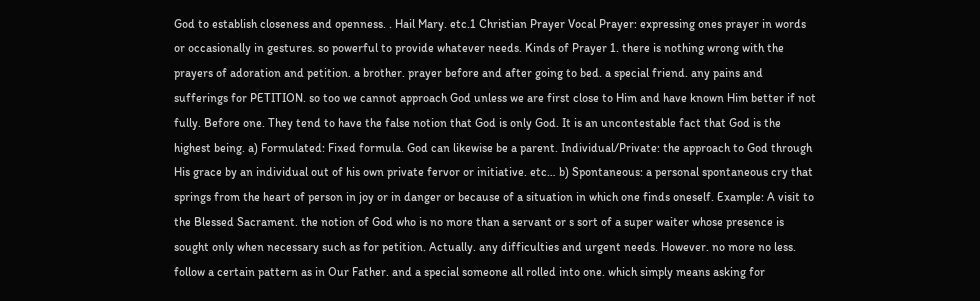God to establish closeness and openness. . Hail Mary. etc.1 Christian Prayer Vocal Prayer: expressing ones prayer in words or occasionally in gestures. so powerful to provide whatever needs. Kinds of Prayer 1. there is nothing wrong with the prayers of adoration and petition. a brother. prayer before and after going to bed. a special friend. any pains and sufferings for PETITION. so too we cannot approach God unless we are first close to Him and have known Him better if not fully. Before one. They tend to have the false notion that God is only God. It is an uncontestable fact that God is the highest being. a) Formulated: Fixed formula. God can likewise be a parent. Individual/Private: the approach to God through His grace by an individual out of his own private fervor or initiative. etc… b) Spontaneous: a personal spontaneous cry that springs from the heart of person in joy or in danger or because of a situation in which one finds oneself. Example: A visit to the Blessed Sacrament. the notion of God who is no more than a servant or s sort of a super waiter whose presence is sought only when necessary such as for petition. Actually. any difficulties and urgent needs. However. no more no less. follow a certain pattern as in Our Father. and a special someone all rolled into one. which simply means asking for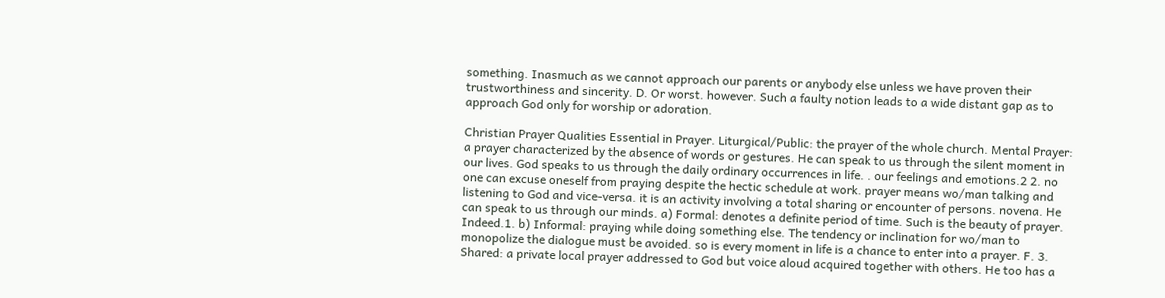something. Inasmuch as we cannot approach our parents or anybody else unless we have proven their trustworthiness and sincerity. D. Or worst. however. Such a faulty notion leads to a wide distant gap as to approach God only for worship or adoration.

Christian Prayer Qualities Essential in Prayer. Liturgical/Public: the prayer of the whole church. Mental Prayer: a prayer characterized by the absence of words or gestures. He can speak to us through the silent moment in our lives. God speaks to us through the daily ordinary occurrences in life. . our feelings and emotions.2 2. no one can excuse oneself from praying despite the hectic schedule at work. prayer means wo/man talking and listening to God and vice-versa. it is an activity involving a total sharing or encounter of persons. novena. He can speak to us through our minds. a) Formal: denotes a definite period of time. Such is the beauty of prayer. Indeed.1. b) Informal: praying while doing something else. The tendency or inclination for wo/man to monopolize the dialogue must be avoided. so is every moment in life is a chance to enter into a prayer. F. 3. Shared: a private local prayer addressed to God but voice aloud acquired together with others. He too has a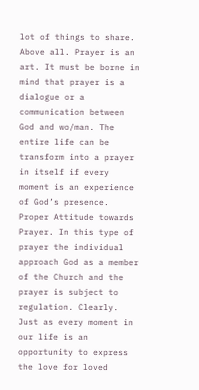lot of things to share. Above all. Prayer is an art. It must be borne in mind that prayer is a dialogue or a communication between God and wo/man. The entire life can be transform into a prayer in itself if every moment is an experience of God’s presence. Proper Attitude towards Prayer. In this type of prayer the individual approach God as a member of the Church and the prayer is subject to regulation. Clearly. Just as every moment in our life is an opportunity to express the love for loved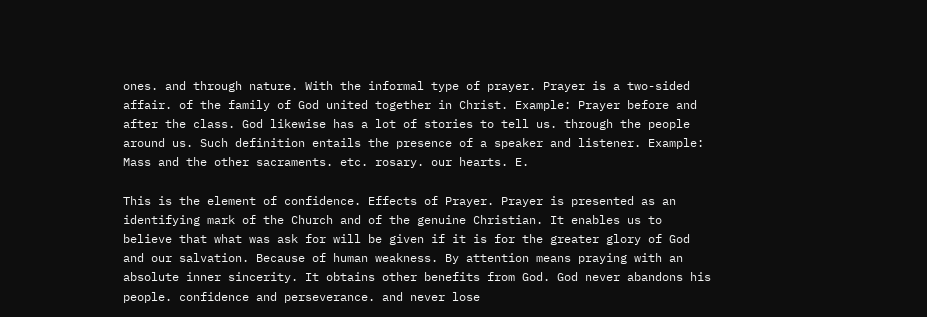ones. and through nature. With the informal type of prayer. Prayer is a two-sided affair. of the family of God united together in Christ. Example: Prayer before and after the class. God likewise has a lot of stories to tell us. through the people around us. Such definition entails the presence of a speaker and listener. Example: Mass and the other sacraments. etc. rosary. our hearts. E.

This is the element of confidence. Effects of Prayer. Prayer is presented as an identifying mark of the Church and of the genuine Christian. It enables us to believe that what was ask for will be given if it is for the greater glory of God and our salvation. Because of human weakness. By attention means praying with an absolute inner sincerity. It obtains other benefits from God. God never abandons his people. confidence and perseverance. and never lose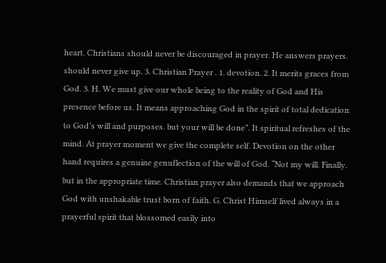heart. Christians should never be discouraged in prayer. He answers prayers. should never give up. 3. Christian Prayer . 1. devotion. 2. It merits graces from God. 3. H. We must give our whole being to the reality of God and His presence before us. It means approaching God in the spirit of total dedication to God’s will and purposes. but your will be done”. It spiritual refreshes of the mind. At prayer moment we give the complete self. Devotion on the other hand requires a genuine genuflection of the will of God. “Not my will. Finally. but in the appropriate time. Christian prayer also demands that we approach God with unshakable trust born of faith. G. Christ Himself lived always in a prayerful spirit that blossomed easily into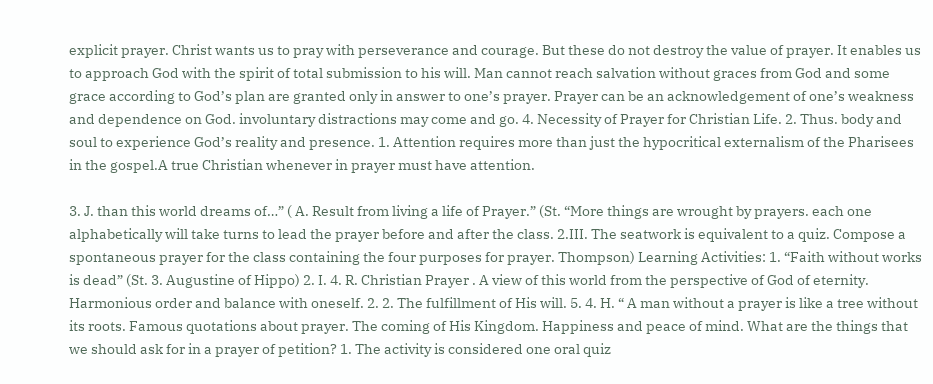explicit prayer. Christ wants us to pray with perseverance and courage. But these do not destroy the value of prayer. It enables us to approach God with the spirit of total submission to his will. Man cannot reach salvation without graces from God and some grace according to God’s plan are granted only in answer to one’s prayer. Prayer can be an acknowledgement of one’s weakness and dependence on God. involuntary distractions may come and go. 4. Necessity of Prayer for Christian Life. 2. Thus. body and soul to experience God’s reality and presence. 1. Attention requires more than just the hypocritical externalism of the Pharisees in the gospel.A true Christian whenever in prayer must have attention.

3. J. than this world dreams of…” ( A. Result from living a life of Prayer.” (St. “More things are wrought by prayers. each one alphabetically will take turns to lead the prayer before and after the class. 2.III. The seatwork is equivalent to a quiz. Compose a spontaneous prayer for the class containing the four purposes for prayer. Thompson) Learning Activities: 1. “Faith without works is dead” (St. 3. Augustine of Hippo) 2. I. 4. R. Christian Prayer . A view of this world from the perspective of God of eternity. Harmonious order and balance with oneself. 2. 2. The fulfillment of His will. 5. 4. H. “ A man without a prayer is like a tree without its roots. Famous quotations about prayer. The coming of His Kingdom. Happiness and peace of mind. What are the things that we should ask for in a prayer of petition? 1. The activity is considered one oral quiz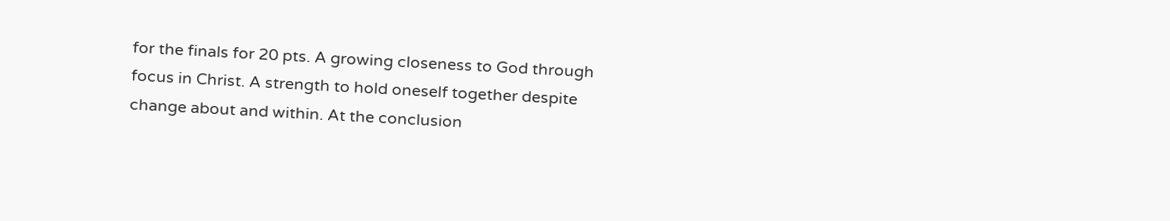for the finals for 20 pts. A growing closeness to God through focus in Christ. A strength to hold oneself together despite change about and within. At the conclusion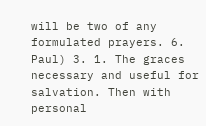will be two of any formulated prayers. 6. Paul) 3. 1. The graces necessary and useful for salvation. Then with personal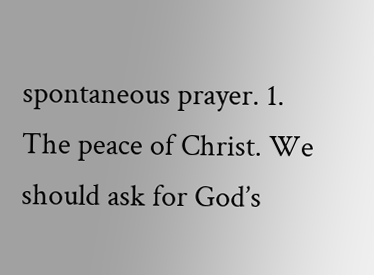spontaneous prayer. 1. The peace of Christ. We should ask for God’s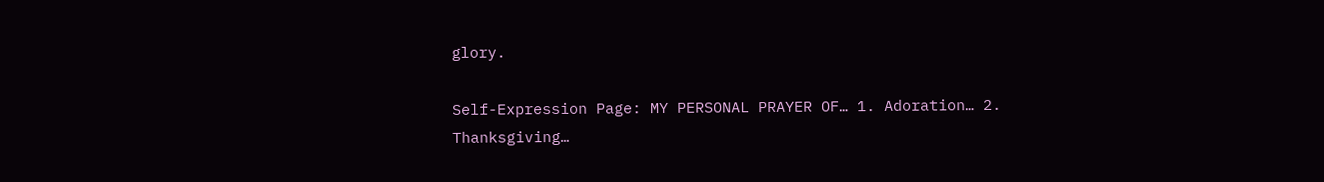glory.

Self-Expression Page: MY PERSONAL PRAYER OF… 1. Adoration… 2. Thanksgiving…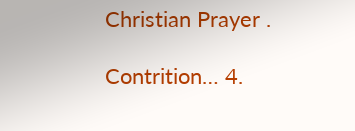Christian Prayer .

Contrition… 4.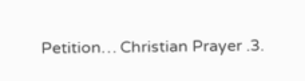Petition… Christian Prayer .3.